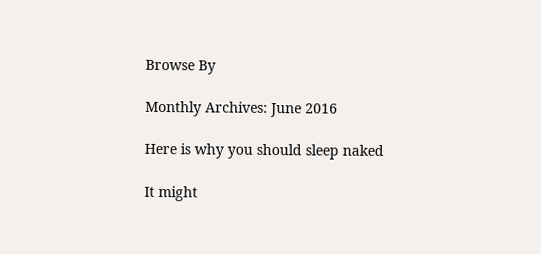Browse By

Monthly Archives: June 2016

Here is why you should sleep naked

It might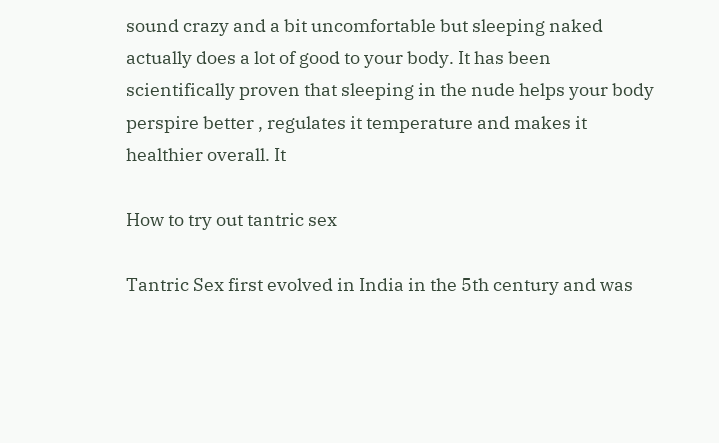sound crazy and a bit uncomfortable but sleeping naked actually does a lot of good to your body. It has been scientifically proven that sleeping in the nude helps your body perspire better , regulates it temperature and makes it healthier overall. It

How to try out tantric sex

Tantric Sex first evolved in India in the 5th century and was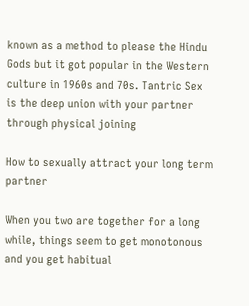known as a method to please the Hindu Gods but it got popular in the Western culture in 1960s and 70s. Tantric Sex is the deep union with your partner through physical joining

How to sexually attract your long term partner

When you two are together for a long while, things seem to get monotonous and you get habitual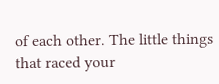of each other. The little things that raced your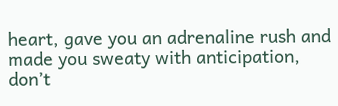heart, gave you an adrenaline rush and made you sweaty with anticipation, don’t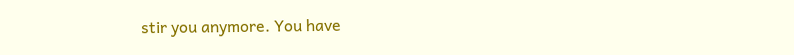stir you anymore. You have